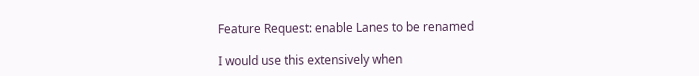Feature Request: enable Lanes to be renamed

I would use this extensively when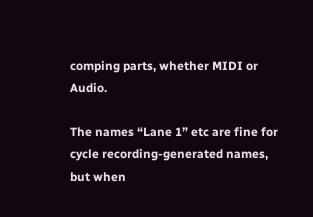comping parts, whether MIDI or Audio.

The names “Lane 1” etc are fine for cycle recording-generated names, but when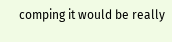comping it would be really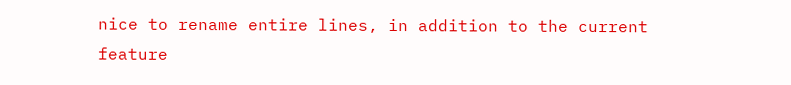nice to rename entire lines, in addition to the current feature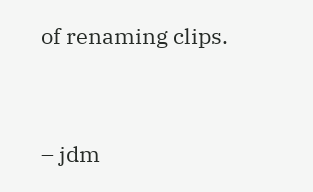of renaming clips.


– jdm